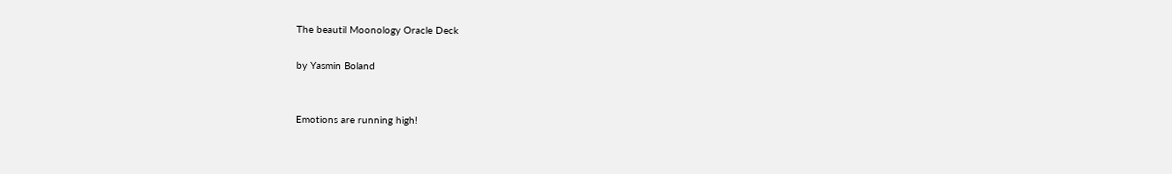The beautil Moonology Oracle Deck

by Yasmin Boland


Emotions are running high!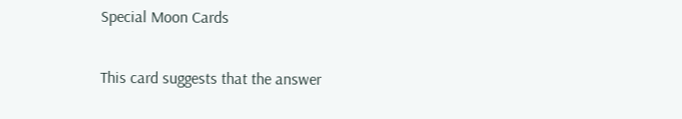Special Moon Cards

This card suggests that the answer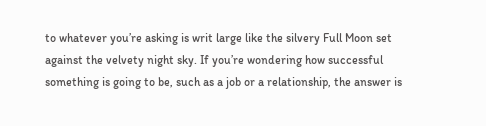to whatever you’re asking is writ large like the silvery Full Moon set against the velvety night sky. If you’re wondering how successful something is going to be, such as a job or a relationship, the answer is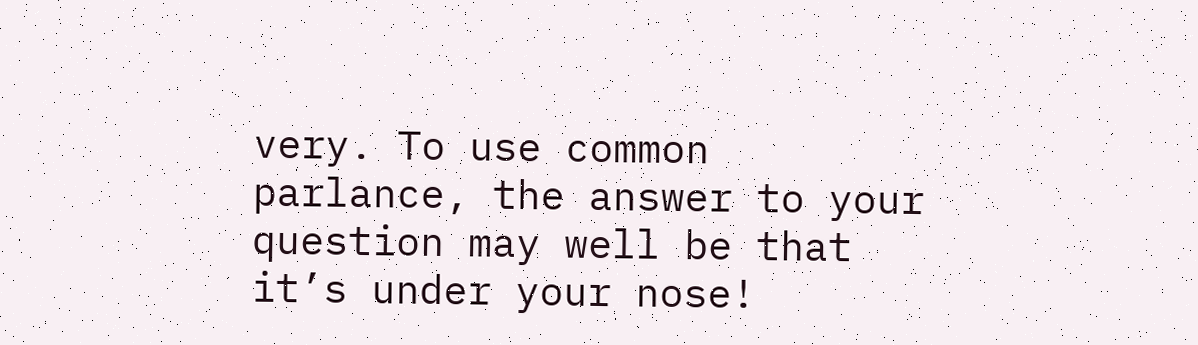very. To use common parlance, the answer to your question may well be that it’s under your nose!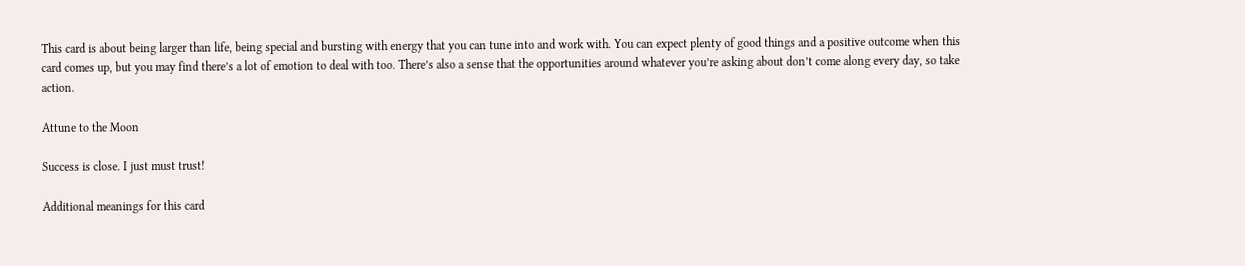This card is about being larger than life, being special and bursting with energy that you can tune into and work with. You can expect plenty of good things and a positive outcome when this card comes up, but you may find there’s a lot of emotion to deal with too. There’s also a sense that the opportunities around whatever you’re asking about don’t come along every day, so take action.

Attune to the Moon

Success is close. I just must trust!

Additional meanings for this card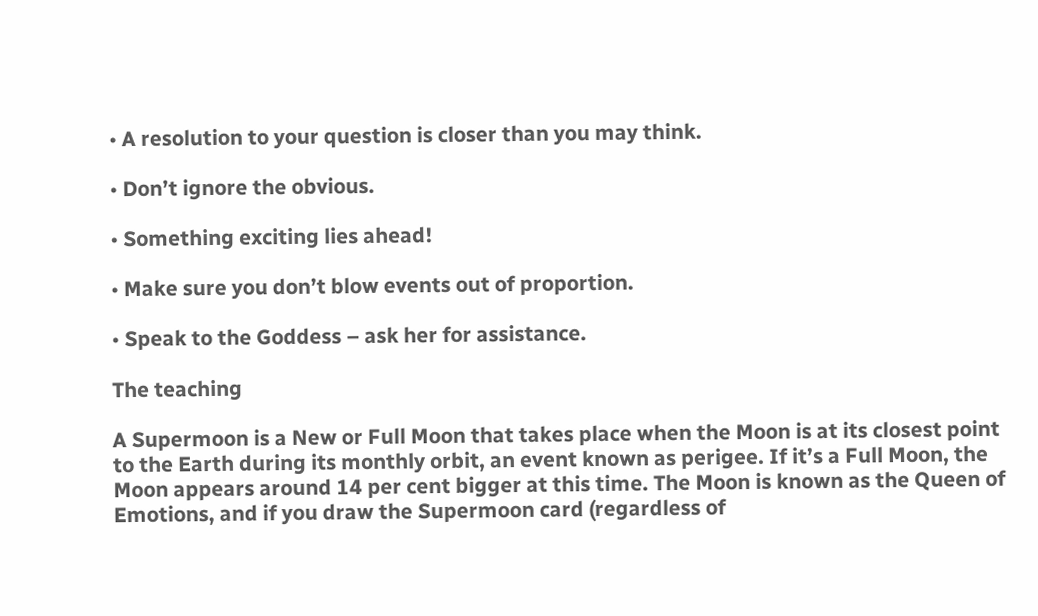• A resolution to your question is closer than you may think.

• Don’t ignore the obvious.

• Something exciting lies ahead!

• Make sure you don’t blow events out of proportion.

• Speak to the Goddess – ask her for assistance.

The teaching

A Supermoon is a New or Full Moon that takes place when the Moon is at its closest point to the Earth during its monthly orbit, an event known as perigee. If it’s a Full Moon, the Moon appears around 14 per cent bigger at this time. The Moon is known as the Queen of Emotions, and if you draw the Supermoon card (regardless of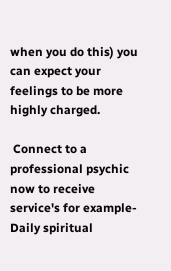when you do this) you can expect your feelings to be more highly charged.

 Connect to a professional psychic now to receive service's for example- Daily spiritual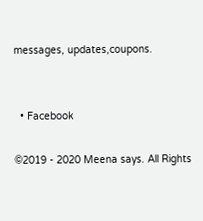messages, updates,coupons.


  • Facebook

©2019 - 2020 Meena says. All Rights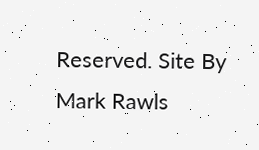Reserved. Site By Mark Rawls